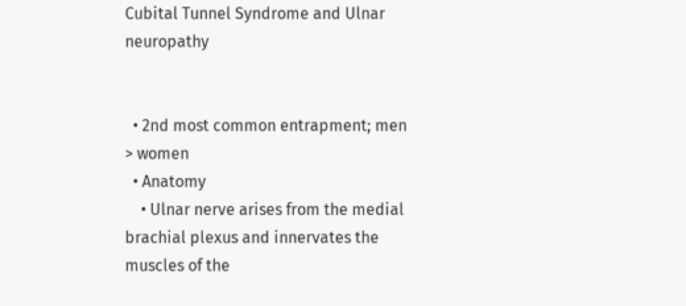Cubital Tunnel Syndrome and Ulnar neuropathy


  • 2nd most common entrapment; men > women
  • Anatomy
    • Ulnar nerve arises from the medial brachial plexus and innervates the muscles of the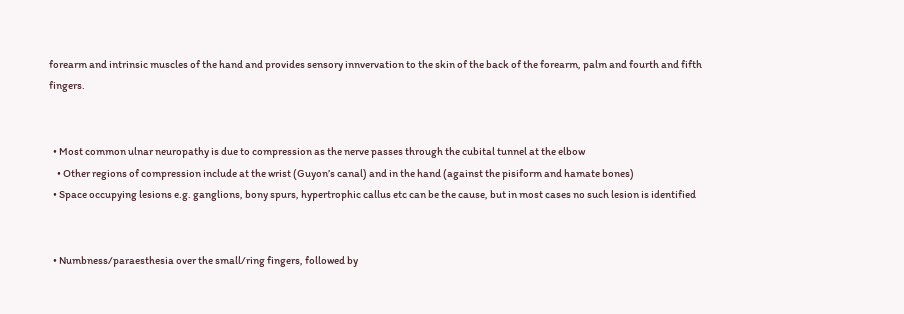forearm and intrinsic muscles of the hand and provides sensory innvervation to the skin of the back of the forearm, palm and fourth and fifth fingers.


  • Most common ulnar neuropathy is due to compression as the nerve passes through the cubital tunnel at the elbow
    • Other regions of compression include at the wrist (Guyon’s canal) and in the hand (against the pisiform and hamate bones)
  • Space occupying lesions e.g. ganglions, bony spurs, hypertrophic callus etc can be the cause, but in most cases no such lesion is identified


  • Numbness/paraesthesia over the small/ring fingers, followed by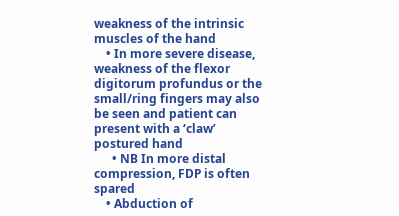weakness of the intrinsic muscles of the hand
    • In more severe disease, weakness of the flexor digitorum profundus or the small/ring fingers may also be seen and patient can present with a ‘claw’ postured hand
      • NB In more distal compression, FDP is often spared
    • Abduction of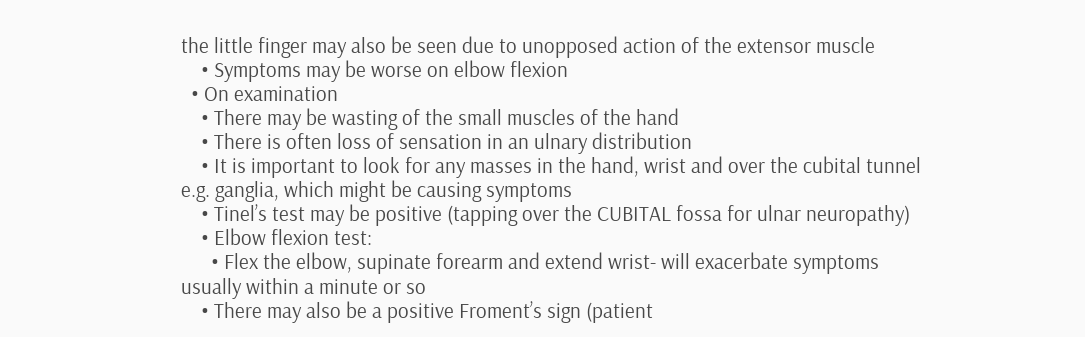the little finger may also be seen due to unopposed action of the extensor muscle
    • Symptoms may be worse on elbow flexion
  • On examination
    • There may be wasting of the small muscles of the hand
    • There is often loss of sensation in an ulnary distribution
    • It is important to look for any masses in the hand, wrist and over the cubital tunnel e.g. ganglia, which might be causing symptoms
    • Tinel’s test may be positive (tapping over the CUBITAL fossa for ulnar neuropathy)
    • Elbow flexion test:
      • Flex the elbow, supinate forearm and extend wrist- will exacerbate symptoms usually within a minute or so
    • There may also be a positive Froment’s sign (patient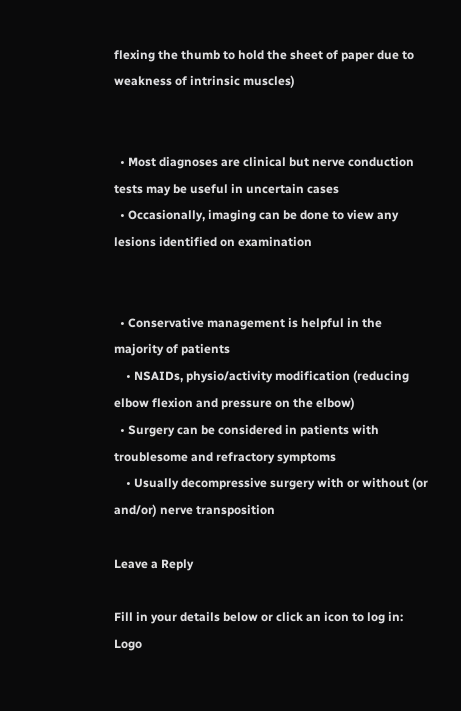flexing the thumb to hold the sheet of paper due to weakness of intrinsic muscles)


  • Most diagnoses are clinical but nerve conduction tests may be useful in uncertain cases
  • Occasionally, imaging can be done to view any lesions identified on examination


  • Conservative management is helpful in the majority of patients
    • NSAIDs, physio/activity modification (reducing elbow flexion and pressure on the elbow)
  • Surgery can be considered in patients with troublesome and refractory symptoms
    • Usually decompressive surgery with or without (or and/or) nerve transposition

Leave a Reply

Fill in your details below or click an icon to log in: Logo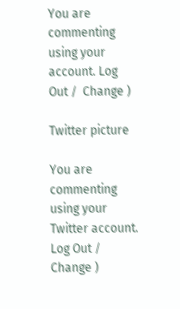You are commenting using your account. Log Out /  Change )

Twitter picture

You are commenting using your Twitter account. Log Out /  Change )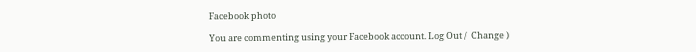Facebook photo

You are commenting using your Facebook account. Log Out /  Change )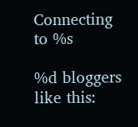Connecting to %s

%d bloggers like this: